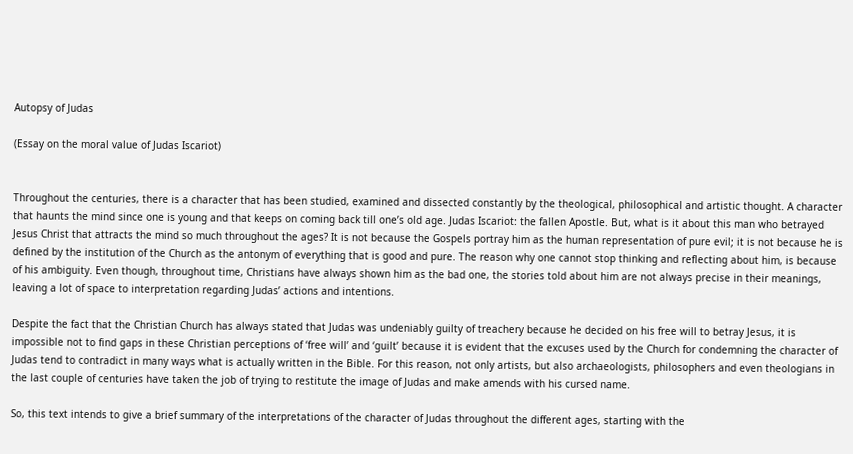Autopsy of Judas

(Essay on the moral value of Judas Iscariot)


Throughout the centuries, there is a character that has been studied, examined and dissected constantly by the theological, philosophical and artistic thought. A character that haunts the mind since one is young and that keeps on coming back till one’s old age. Judas Iscariot: the fallen Apostle. But, what is it about this man who betrayed Jesus Christ that attracts the mind so much throughout the ages? It is not because the Gospels portray him as the human representation of pure evil; it is not because he is defined by the institution of the Church as the antonym of everything that is good and pure. The reason why one cannot stop thinking and reflecting about him, is because of his ambiguity. Even though, throughout time, Christians have always shown him as the bad one, the stories told about him are not always precise in their meanings, leaving a lot of space to interpretation regarding Judas’ actions and intentions.

Despite the fact that the Christian Church has always stated that Judas was undeniably guilty of treachery because he decided on his free will to betray Jesus, it is impossible not to find gaps in these Christian perceptions of ‘free will’ and ‘guilt’ because it is evident that the excuses used by the Church for condemning the character of Judas tend to contradict in many ways what is actually written in the Bible. For this reason, not only artists, but also archaeologists, philosophers and even theologians in the last couple of centuries have taken the job of trying to restitute the image of Judas and make amends with his cursed name.

So, this text intends to give a brief summary of the interpretations of the character of Judas throughout the different ages, starting with the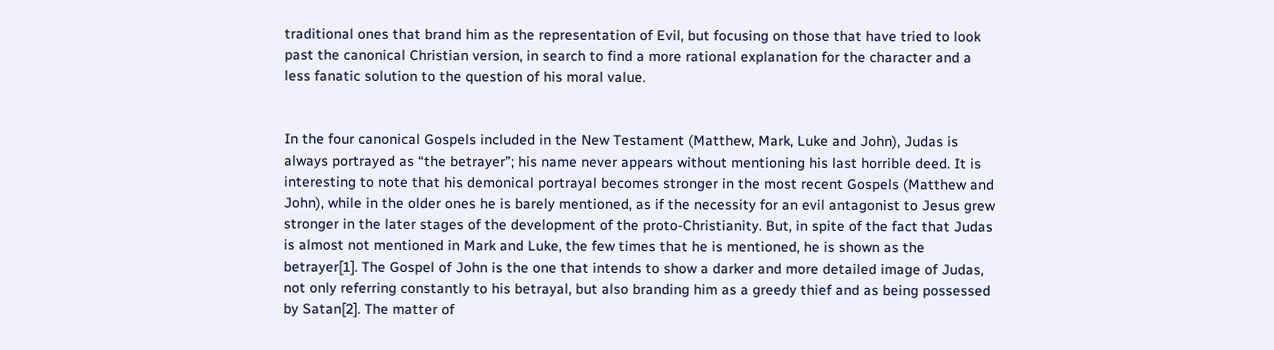traditional ones that brand him as the representation of Evil, but focusing on those that have tried to look past the canonical Christian version, in search to find a more rational explanation for the character and a less fanatic solution to the question of his moral value.


In the four canonical Gospels included in the New Testament (Matthew, Mark, Luke and John), Judas is always portrayed as “the betrayer”; his name never appears without mentioning his last horrible deed. It is interesting to note that his demonical portrayal becomes stronger in the most recent Gospels (Matthew and John), while in the older ones he is barely mentioned, as if the necessity for an evil antagonist to Jesus grew stronger in the later stages of the development of the proto-Christianity. But, in spite of the fact that Judas is almost not mentioned in Mark and Luke, the few times that he is mentioned, he is shown as the betrayer[1]. The Gospel of John is the one that intends to show a darker and more detailed image of Judas, not only referring constantly to his betrayal, but also branding him as a greedy thief and as being possessed by Satan[2]. The matter of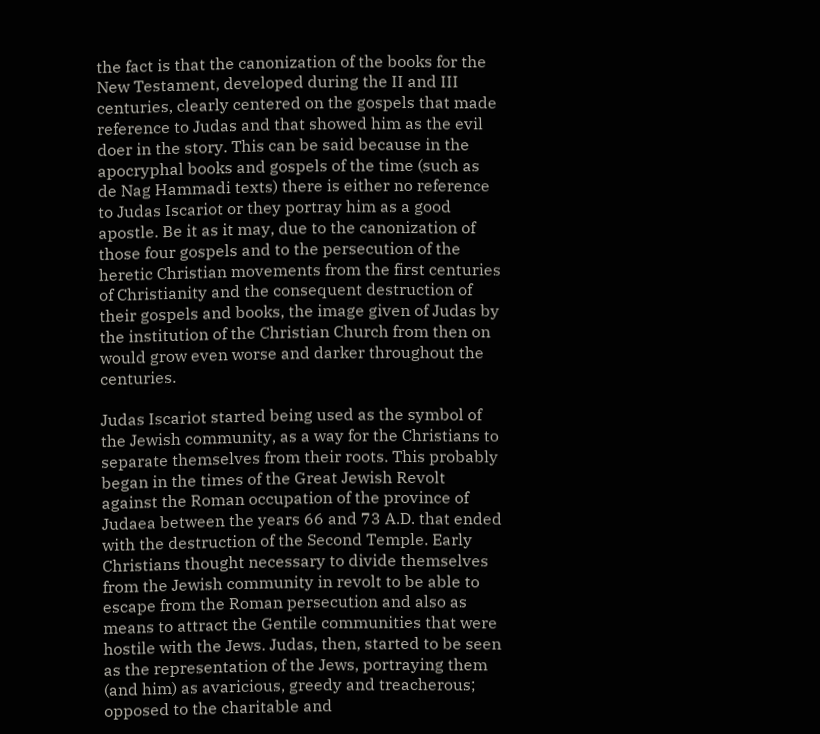the fact is that the canonization of the books for the New Testament, developed during the II and III centuries, clearly centered on the gospels that made reference to Judas and that showed him as the evil doer in the story. This can be said because in the apocryphal books and gospels of the time (such as de Nag Hammadi texts) there is either no reference to Judas Iscariot or they portray him as a good apostle. Be it as it may, due to the canonization of those four gospels and to the persecution of the heretic Christian movements from the first centuries of Christianity and the consequent destruction of their gospels and books, the image given of Judas by the institution of the Christian Church from then on would grow even worse and darker throughout the centuries.

Judas Iscariot started being used as the symbol of the Jewish community, as a way for the Christians to separate themselves from their roots. This probably began in the times of the Great Jewish Revolt against the Roman occupation of the province of Judaea between the years 66 and 73 A.D. that ended with the destruction of the Second Temple. Early Christians thought necessary to divide themselves from the Jewish community in revolt to be able to escape from the Roman persecution and also as means to attract the Gentile communities that were hostile with the Jews. Judas, then, started to be seen as the representation of the Jews, portraying them (and him) as avaricious, greedy and treacherous; opposed to the charitable and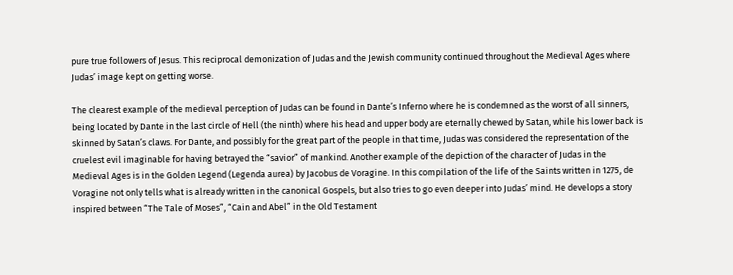pure true followers of Jesus. This reciprocal demonization of Judas and the Jewish community continued throughout the Medieval Ages where Judas’ image kept on getting worse.

The clearest example of the medieval perception of Judas can be found in Dante’s Inferno where he is condemned as the worst of all sinners, being located by Dante in the last circle of Hell (the ninth) where his head and upper body are eternally chewed by Satan, while his lower back is skinned by Satan’s claws. For Dante, and possibly for the great part of the people in that time, Judas was considered the representation of the cruelest evil imaginable for having betrayed the “savior” of mankind. Another example of the depiction of the character of Judas in the Medieval Ages is in the Golden Legend (Legenda aurea) by Jacobus de Voragine. In this compilation of the life of the Saints written in 1275, de Voragine not only tells what is already written in the canonical Gospels, but also tries to go even deeper into Judas’ mind. He develops a story inspired between “The Tale of Moses”, “Cain and Abel” in the Old Testament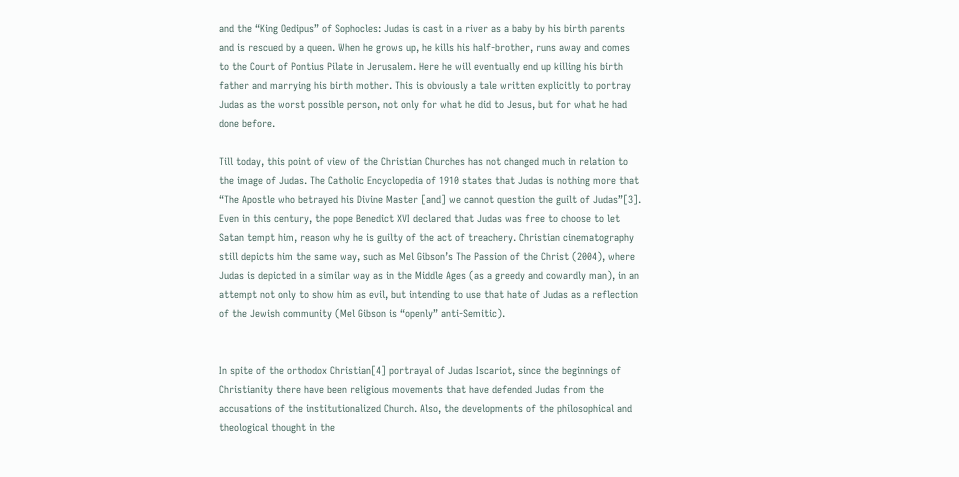and the “King Oedipus” of Sophocles: Judas is cast in a river as a baby by his birth parents and is rescued by a queen. When he grows up, he kills his half-brother, runs away and comes to the Court of Pontius Pilate in Jerusalem. Here he will eventually end up killing his birth father and marrying his birth mother. This is obviously a tale written explicitly to portray Judas as the worst possible person, not only for what he did to Jesus, but for what he had done before.

Till today, this point of view of the Christian Churches has not changed much in relation to the image of Judas. The Catholic Encyclopedia of 1910 states that Judas is nothing more that “The Apostle who betrayed his Divine Master [and] we cannot question the guilt of Judas”[3]. Even in this century, the pope Benedict XVI declared that Judas was free to choose to let Satan tempt him, reason why he is guilty of the act of treachery. Christian cinematography still depicts him the same way, such as Mel Gibson’s The Passion of the Christ (2004), where Judas is depicted in a similar way as in the Middle Ages (as a greedy and cowardly man), in an attempt not only to show him as evil, but intending to use that hate of Judas as a reflection of the Jewish community (Mel Gibson is “openly” anti-Semitic).


In spite of the orthodox Christian[4] portrayal of Judas Iscariot, since the beginnings of Christianity there have been religious movements that have defended Judas from the accusations of the institutionalized Church. Also, the developments of the philosophical and theological thought in the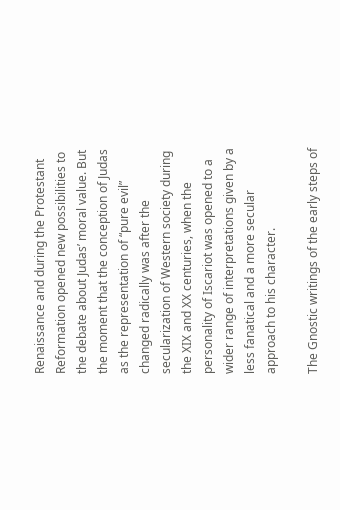Renaissance and during the Protestant Reformation opened new possibilities to the debate about Judas’ moral value. But the moment that the conception of Judas as the representation of “pure evil” changed radically was after the secularization of Western society during the XIX and XX centuries, when the personality of Iscariot was opened to a wider range of interpretations given by a less fanatical and a more secular approach to his character.

The Gnostic writings of the early steps of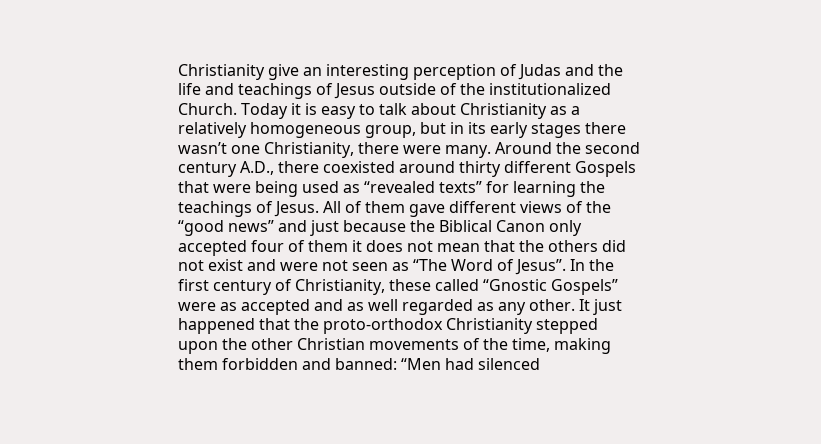Christianity give an interesting perception of Judas and the life and teachings of Jesus outside of the institutionalized Church. Today it is easy to talk about Christianity as a relatively homogeneous group, but in its early stages there wasn’t one Christianity, there were many. Around the second century A.D., there coexisted around thirty different Gospels that were being used as “revealed texts” for learning the teachings of Jesus. All of them gave different views of the “good news” and just because the Biblical Canon only accepted four of them it does not mean that the others did not exist and were not seen as “The Word of Jesus”. In the first century of Christianity, these called “Gnostic Gospels” were as accepted and as well regarded as any other. It just happened that the proto-orthodox Christianity stepped upon the other Christian movements of the time, making them forbidden and banned: “Men had silenced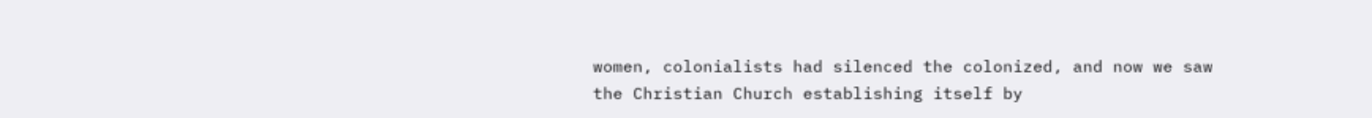women, colonialists had silenced the colonized, and now we saw the Christian Church establishing itself by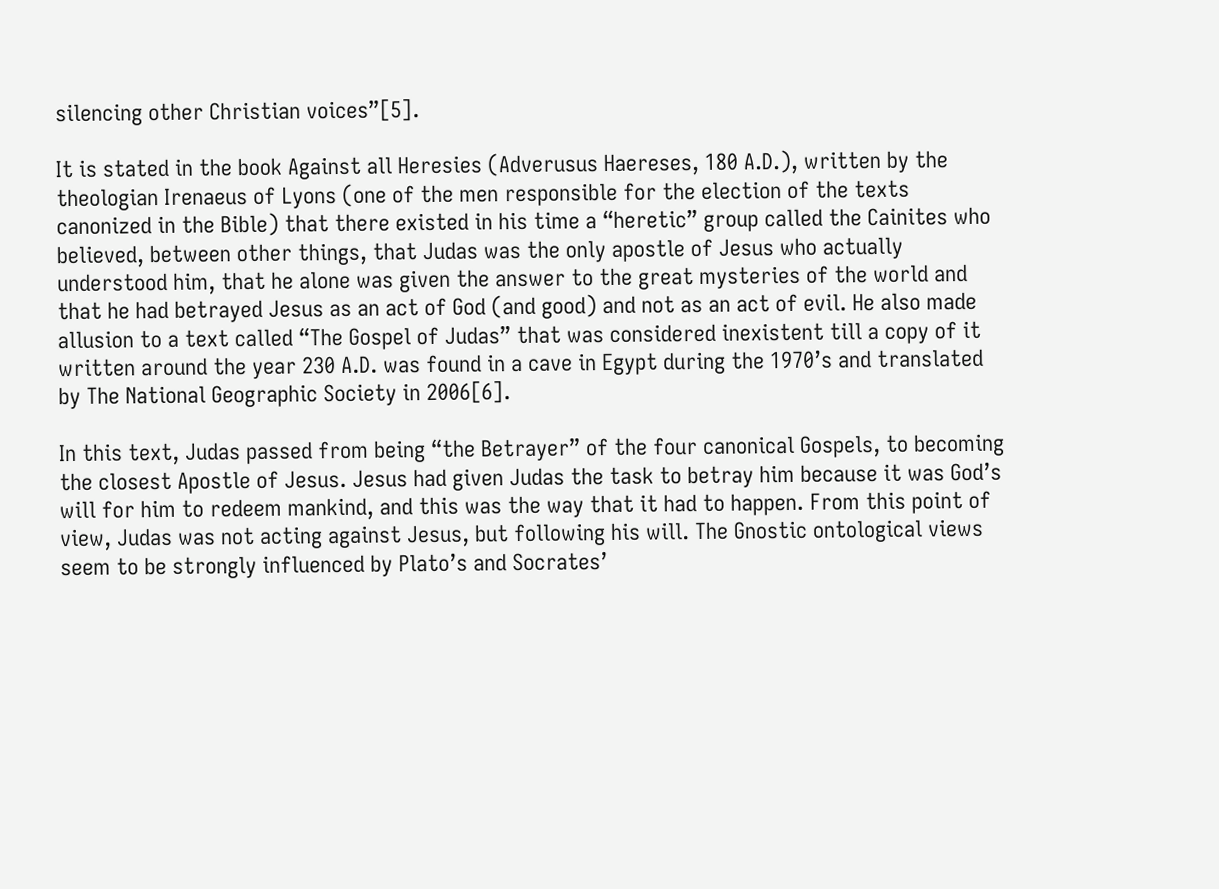silencing other Christian voices”[5].

It is stated in the book Against all Heresies (Adverusus Haereses, 180 A.D.), written by the theologian Irenaeus of Lyons (one of the men responsible for the election of the texts canonized in the Bible) that there existed in his time a “heretic” group called the Cainites who believed, between other things, that Judas was the only apostle of Jesus who actually understood him, that he alone was given the answer to the great mysteries of the world and that he had betrayed Jesus as an act of God (and good) and not as an act of evil. He also made allusion to a text called “The Gospel of Judas” that was considered inexistent till a copy of it written around the year 230 A.D. was found in a cave in Egypt during the 1970’s and translated by The National Geographic Society in 2006[6].

In this text, Judas passed from being “the Betrayer” of the four canonical Gospels, to becoming the closest Apostle of Jesus. Jesus had given Judas the task to betray him because it was God’s will for him to redeem mankind, and this was the way that it had to happen. From this point of view, Judas was not acting against Jesus, but following his will. The Gnostic ontological views seem to be strongly influenced by Plato’s and Socrates’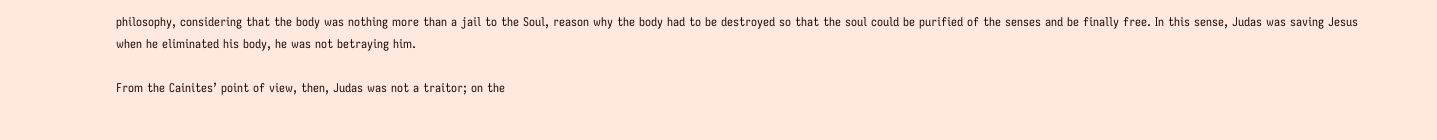philosophy, considering that the body was nothing more than a jail to the Soul, reason why the body had to be destroyed so that the soul could be purified of the senses and be finally free. In this sense, Judas was saving Jesus when he eliminated his body, he was not betraying him.

From the Cainites’ point of view, then, Judas was not a traitor; on the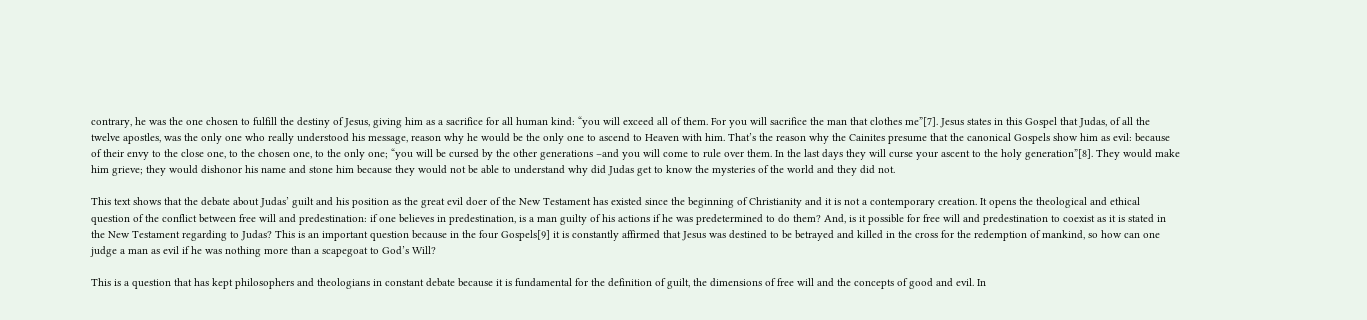contrary, he was the one chosen to fulfill the destiny of Jesus, giving him as a sacrifice for all human kind: “you will exceed all of them. For you will sacrifice the man that clothes me”[7]. Jesus states in this Gospel that Judas, of all the twelve apostles, was the only one who really understood his message, reason why he would be the only one to ascend to Heaven with him. That’s the reason why the Cainites presume that the canonical Gospels show him as evil: because of their envy to the close one, to the chosen one, to the only one; “you will be cursed by the other generations –and you will come to rule over them. In the last days they will curse your ascent to the holy generation”[8]. They would make him grieve; they would dishonor his name and stone him because they would not be able to understand why did Judas get to know the mysteries of the world and they did not.

This text shows that the debate about Judas’ guilt and his position as the great evil doer of the New Testament has existed since the beginning of Christianity and it is not a contemporary creation. It opens the theological and ethical question of the conflict between free will and predestination: if one believes in predestination, is a man guilty of his actions if he was predetermined to do them? And, is it possible for free will and predestination to coexist as it is stated in the New Testament regarding to Judas? This is an important question because in the four Gospels[9] it is constantly affirmed that Jesus was destined to be betrayed and killed in the cross for the redemption of mankind, so how can one judge a man as evil if he was nothing more than a scapegoat to God’s Will?

This is a question that has kept philosophers and theologians in constant debate because it is fundamental for the definition of guilt, the dimensions of free will and the concepts of good and evil. In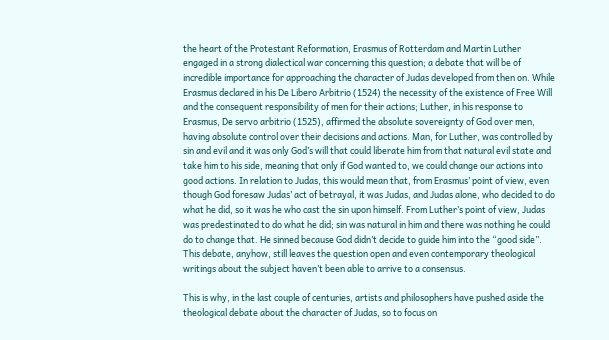the heart of the Protestant Reformation, Erasmus of Rotterdam and Martin Luther engaged in a strong dialectical war concerning this question; a debate that will be of incredible importance for approaching the character of Judas developed from then on. While Erasmus declared in his De Libero Arbitrio (1524) the necessity of the existence of Free Will and the consequent responsibility of men for their actions; Luther, in his response to Erasmus, De servo arbitrio (1525), affirmed the absolute sovereignty of God over men, having absolute control over their decisions and actions. Man, for Luther, was controlled by sin and evil and it was only God’s will that could liberate him from that natural evil state and take him to his side, meaning that only if God wanted to, we could change our actions into good actions. In relation to Judas, this would mean that, from Erasmus’ point of view, even though God foresaw Judas’ act of betrayal, it was Judas, and Judas alone, who decided to do what he did, so it was he who cast the sin upon himself. From Luther’s point of view, Judas was predestinated to do what he did; sin was natural in him and there was nothing he could do to change that. He sinned because God didn’t decide to guide him into the “good side”. This debate, anyhow, still leaves the question open and even contemporary theological writings about the subject haven’t been able to arrive to a consensus.

This is why, in the last couple of centuries, artists and philosophers have pushed aside the theological debate about the character of Judas, so to focus on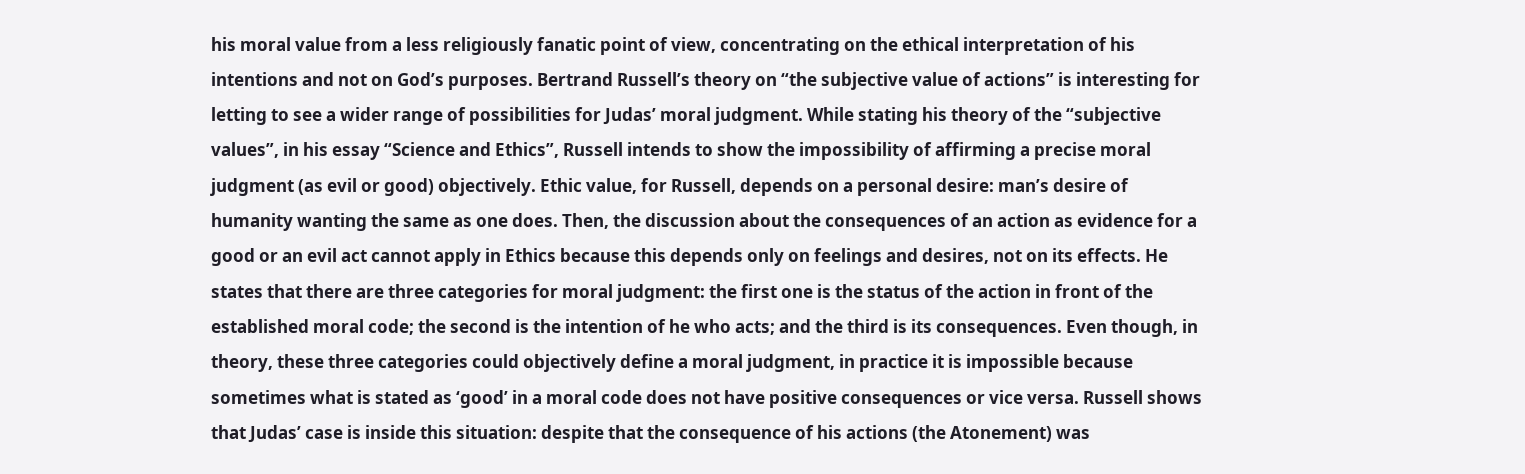his moral value from a less religiously fanatic point of view, concentrating on the ethical interpretation of his intentions and not on God’s purposes. Bertrand Russell’s theory on “the subjective value of actions” is interesting for letting to see a wider range of possibilities for Judas’ moral judgment. While stating his theory of the “subjective values”, in his essay “Science and Ethics”, Russell intends to show the impossibility of affirming a precise moral judgment (as evil or good) objectively. Ethic value, for Russell, depends on a personal desire: man’s desire of humanity wanting the same as one does. Then, the discussion about the consequences of an action as evidence for a good or an evil act cannot apply in Ethics because this depends only on feelings and desires, not on its effects. He states that there are three categories for moral judgment: the first one is the status of the action in front of the established moral code; the second is the intention of he who acts; and the third is its consequences. Even though, in theory, these three categories could objectively define a moral judgment, in practice it is impossible because sometimes what is stated as ‘good’ in a moral code does not have positive consequences or vice versa. Russell shows that Judas’ case is inside this situation: despite that the consequence of his actions (the Atonement) was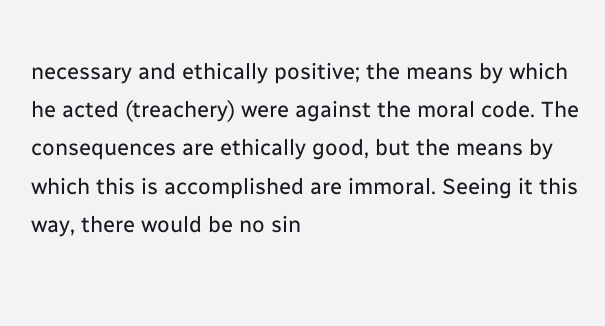necessary and ethically positive; the means by which he acted (treachery) were against the moral code. The consequences are ethically good, but the means by which this is accomplished are immoral. Seeing it this way, there would be no sin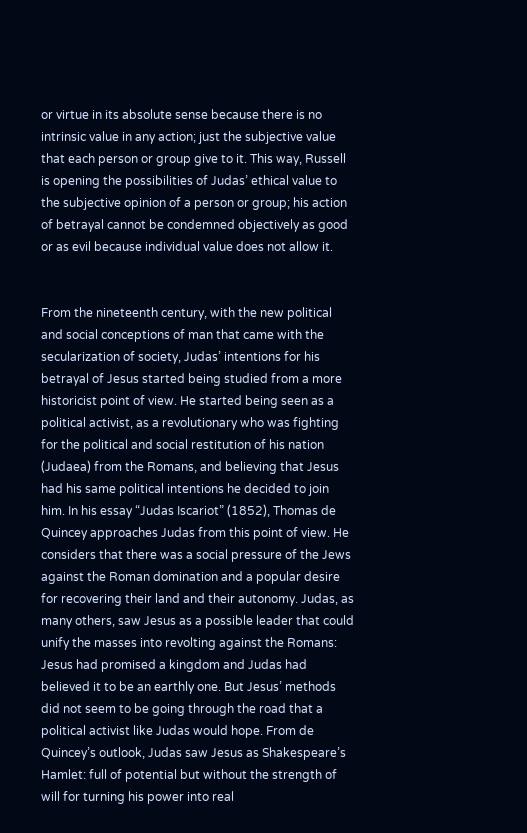or virtue in its absolute sense because there is no intrinsic value in any action; just the subjective value that each person or group give to it. This way, Russell is opening the possibilities of Judas’ ethical value to the subjective opinion of a person or group; his action of betrayal cannot be condemned objectively as good or as evil because individual value does not allow it.


From the nineteenth century, with the new political and social conceptions of man that came with the secularization of society, Judas’ intentions for his betrayal of Jesus started being studied from a more historicist point of view. He started being seen as a political activist, as a revolutionary who was fighting for the political and social restitution of his nation (Judaea) from the Romans, and believing that Jesus had his same political intentions he decided to join him. In his essay “Judas Iscariot” (1852), Thomas de Quincey approaches Judas from this point of view. He considers that there was a social pressure of the Jews against the Roman domination and a popular desire for recovering their land and their autonomy. Judas, as many others, saw Jesus as a possible leader that could unify the masses into revolting against the Romans: Jesus had promised a kingdom and Judas had believed it to be an earthly one. But Jesus’ methods did not seem to be going through the road that a political activist like Judas would hope. From de Quincey’s outlook, Judas saw Jesus as Shakespeare’s Hamlet: full of potential but without the strength of will for turning his power into real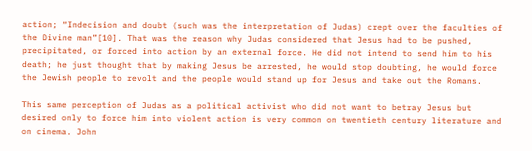action; “Indecision and doubt (such was the interpretation of Judas) crept over the faculties of the Divine man”[10]. That was the reason why Judas considered that Jesus had to be pushed, precipitated, or forced into action by an external force. He did not intend to send him to his death; he just thought that by making Jesus be arrested, he would stop doubting, he would force the Jewish people to revolt and the people would stand up for Jesus and take out the Romans.

This same perception of Judas as a political activist who did not want to betray Jesus but desired only to force him into violent action is very common on twentieth century literature and on cinema. John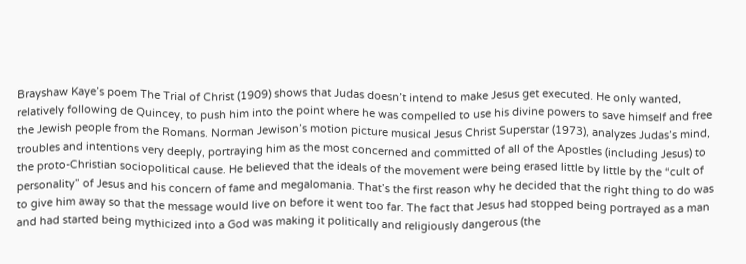Brayshaw Kaye’s poem The Trial of Christ (1909) shows that Judas doesn’t intend to make Jesus get executed. He only wanted, relatively following de Quincey, to push him into the point where he was compelled to use his divine powers to save himself and free the Jewish people from the Romans. Norman Jewison’s motion picture musical Jesus Christ Superstar (1973), analyzes Judas’s mind, troubles and intentions very deeply, portraying him as the most concerned and committed of all of the Apostles (including Jesus) to the proto-Christian sociopolitical cause. He believed that the ideals of the movement were being erased little by little by the “cult of personality” of Jesus and his concern of fame and megalomania. That’s the first reason why he decided that the right thing to do was to give him away so that the message would live on before it went too far. The fact that Jesus had stopped being portrayed as a man and had started being mythicized into a God was making it politically and religiously dangerous (the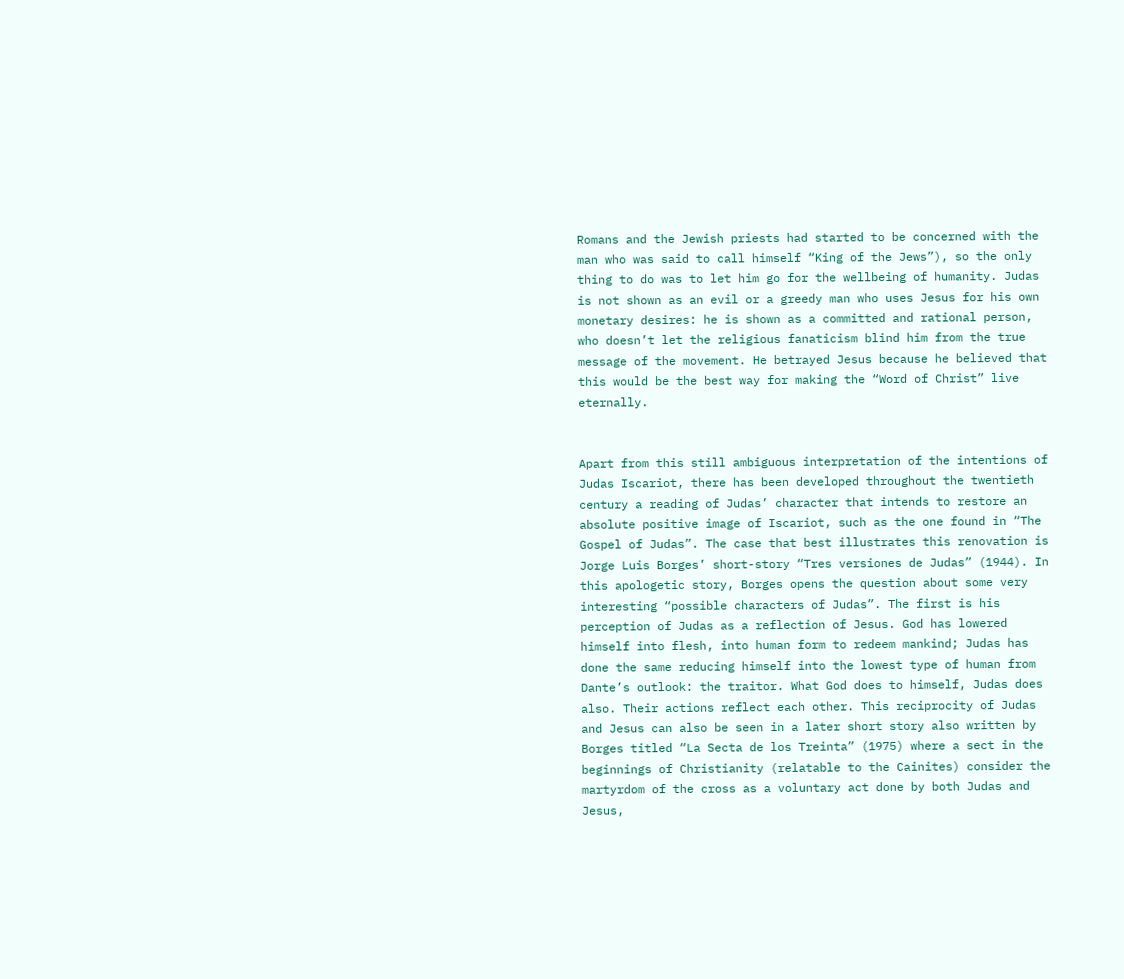Romans and the Jewish priests had started to be concerned with the man who was said to call himself “King of the Jews”), so the only thing to do was to let him go for the wellbeing of humanity. Judas is not shown as an evil or a greedy man who uses Jesus for his own monetary desires: he is shown as a committed and rational person, who doesn’t let the religious fanaticism blind him from the true message of the movement. He betrayed Jesus because he believed that this would be the best way for making the “Word of Christ” live eternally.


Apart from this still ambiguous interpretation of the intentions of Judas Iscariot, there has been developed throughout the twentieth century a reading of Judas’ character that intends to restore an absolute positive image of Iscariot, such as the one found in “The Gospel of Judas”. The case that best illustrates this renovation is Jorge Luis Borges’ short-story “Tres versiones de Judas” (1944). In this apologetic story, Borges opens the question about some very interesting “possible characters of Judas”. The first is his perception of Judas as a reflection of Jesus. God has lowered himself into flesh, into human form to redeem mankind; Judas has done the same reducing himself into the lowest type of human from Dante’s outlook: the traitor. What God does to himself, Judas does also. Their actions reflect each other. This reciprocity of Judas and Jesus can also be seen in a later short story also written by Borges titled “La Secta de los Treinta” (1975) where a sect in the beginnings of Christianity (relatable to the Cainites) consider the martyrdom of the cross as a voluntary act done by both Judas and Jesus,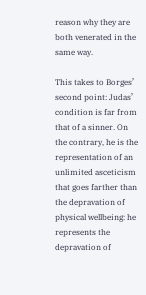reason why they are both venerated in the same way.

This takes to Borges’ second point: Judas’ condition is far from that of a sinner. On the contrary, he is the representation of an unlimited asceticism that goes farther than the depravation of physical wellbeing: he represents the depravation of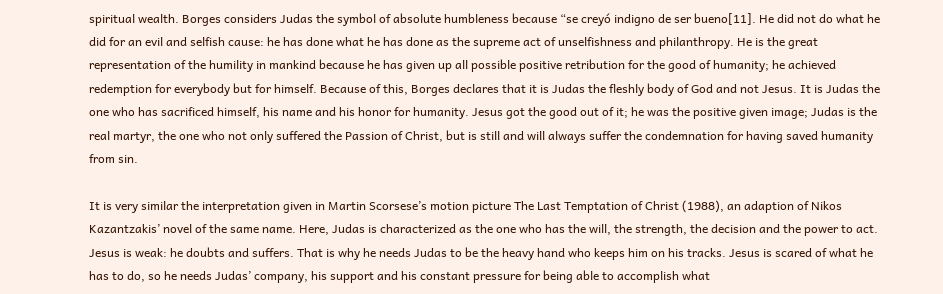spiritual wealth. Borges considers Judas the symbol of absolute humbleness because “se creyó indigno de ser bueno[11]. He did not do what he did for an evil and selfish cause: he has done what he has done as the supreme act of unselfishness and philanthropy. He is the great representation of the humility in mankind because he has given up all possible positive retribution for the good of humanity; he achieved redemption for everybody but for himself. Because of this, Borges declares that it is Judas the fleshly body of God and not Jesus. It is Judas the one who has sacrificed himself, his name and his honor for humanity. Jesus got the good out of it; he was the positive given image; Judas is the real martyr, the one who not only suffered the Passion of Christ, but is still and will always suffer the condemnation for having saved humanity from sin.

It is very similar the interpretation given in Martin Scorsese’s motion picture The Last Temptation of Christ (1988), an adaption of Nikos Kazantzakis’ novel of the same name. Here, Judas is characterized as the one who has the will, the strength, the decision and the power to act. Jesus is weak: he doubts and suffers. That is why he needs Judas to be the heavy hand who keeps him on his tracks. Jesus is scared of what he has to do, so he needs Judas’ company, his support and his constant pressure for being able to accomplish what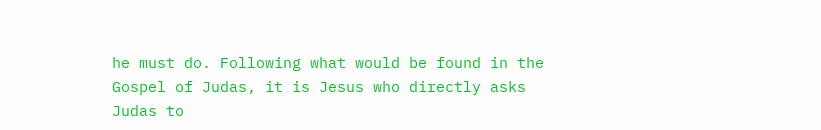he must do. Following what would be found in the Gospel of Judas, it is Jesus who directly asks Judas to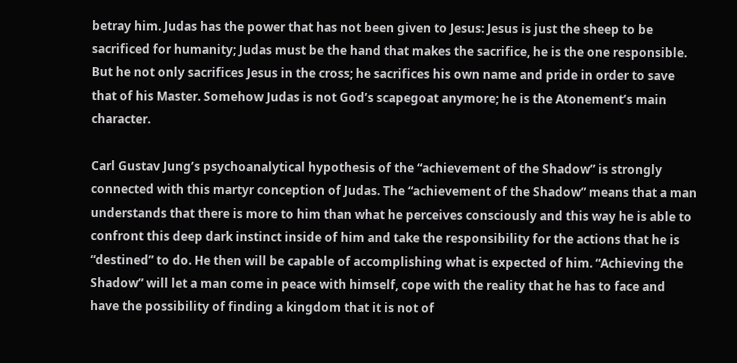betray him. Judas has the power that has not been given to Jesus: Jesus is just the sheep to be sacrificed for humanity; Judas must be the hand that makes the sacrifice, he is the one responsible. But he not only sacrifices Jesus in the cross; he sacrifices his own name and pride in order to save that of his Master. Somehow Judas is not God’s scapegoat anymore; he is the Atonement’s main character.

Carl Gustav Jung’s psychoanalytical hypothesis of the “achievement of the Shadow” is strongly connected with this martyr conception of Judas. The “achievement of the Shadow” means that a man understands that there is more to him than what he perceives consciously and this way he is able to confront this deep dark instinct inside of him and take the responsibility for the actions that he is “destined” to do. He then will be capable of accomplishing what is expected of him. “Achieving the Shadow” will let a man come in peace with himself, cope with the reality that he has to face and have the possibility of finding a kingdom that it is not of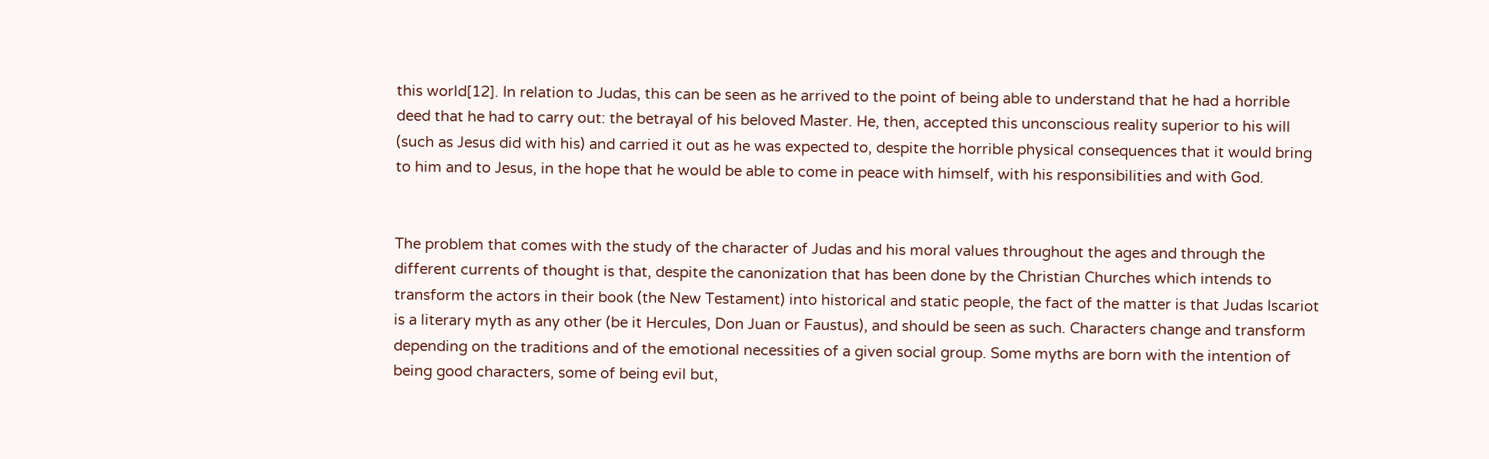this world[12]. In relation to Judas, this can be seen as he arrived to the point of being able to understand that he had a horrible deed that he had to carry out: the betrayal of his beloved Master. He, then, accepted this unconscious reality superior to his will (such as Jesus did with his) and carried it out as he was expected to, despite the horrible physical consequences that it would bring to him and to Jesus, in the hope that he would be able to come in peace with himself, with his responsibilities and with God.


The problem that comes with the study of the character of Judas and his moral values throughout the ages and through the different currents of thought is that, despite the canonization that has been done by the Christian Churches which intends to transform the actors in their book (the New Testament) into historical and static people, the fact of the matter is that Judas Iscariot is a literary myth as any other (be it Hercules, Don Juan or Faustus), and should be seen as such. Characters change and transform depending on the traditions and of the emotional necessities of a given social group. Some myths are born with the intention of being good characters, some of being evil but,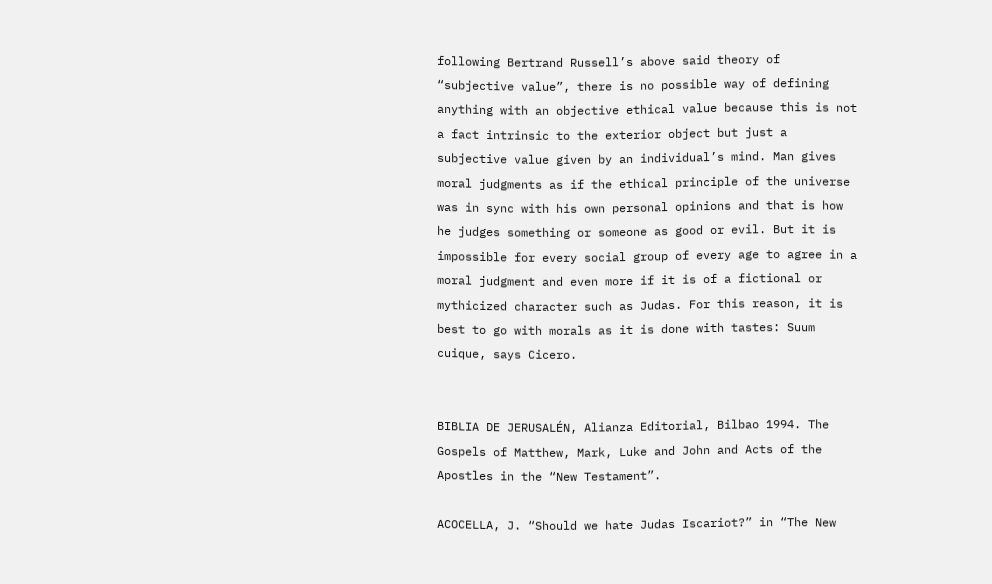following Bertrand Russell’s above said theory of “subjective value”, there is no possible way of defining anything with an objective ethical value because this is not a fact intrinsic to the exterior object but just a subjective value given by an individual’s mind. Man gives moral judgments as if the ethical principle of the universe was in sync with his own personal opinions and that is how he judges something or someone as good or evil. But it is impossible for every social group of every age to agree in a moral judgment and even more if it is of a fictional or mythicized character such as Judas. For this reason, it is best to go with morals as it is done with tastes: Suum cuique, says Cicero.


BIBLIA DE JERUSALÉN, Alianza Editorial, Bilbao 1994. The Gospels of Matthew, Mark, Luke and John and Acts of the Apostles in the “New Testament”.

ACOCELLA, J. “Should we hate Judas Iscariot?” in “The New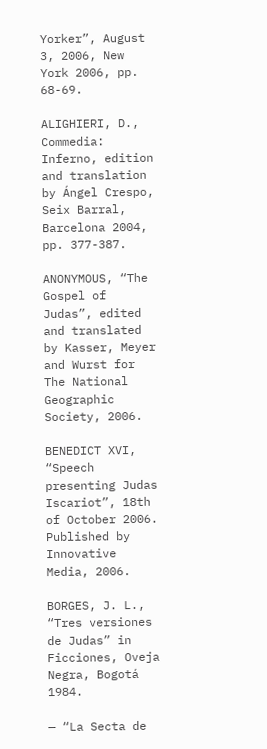Yorker”, August 3, 2006, New York 2006, pp. 68-69.

ALIGHIERI, D., Commedia: Inferno, edition and translation by Ángel Crespo, Seix Barral, Barcelona 2004, pp. 377-387.

ANONYMOUS, “The Gospel of Judas”, edited and translated by Kasser, Meyer and Wurst for The National Geographic Society, 2006.

BENEDICT XVI, “Speech presenting Judas Iscariot”, 18th of October 2006. Published by Innovative Media, 2006.

BORGES, J. L., “Tres versiones de Judas” in Ficciones, Oveja Negra, Bogotá 1984.

— “La Secta de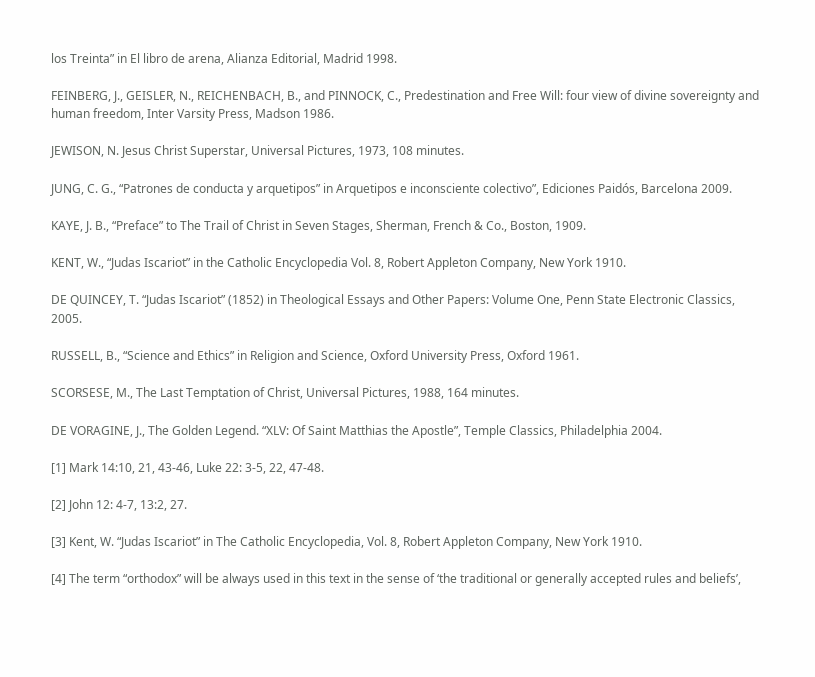los Treinta” in El libro de arena, Alianza Editorial, Madrid 1998.

FEINBERG, J., GEISLER, N., REICHENBACH, B., and PINNOCK, C., Predestination and Free Will: four view of divine sovereignty and human freedom, Inter Varsity Press, Madson 1986.

JEWISON, N. Jesus Christ Superstar, Universal Pictures, 1973, 108 minutes.

JUNG, C. G., “Patrones de conducta y arquetipos” in Arquetipos e inconsciente colectivo”, Ediciones Paidós, Barcelona 2009.

KAYE, J. B., “Preface” to The Trail of Christ in Seven Stages, Sherman, French & Co., Boston, 1909.

KENT, W., “Judas Iscariot” in the Catholic Encyclopedia Vol. 8, Robert Appleton Company, New York 1910.

DE QUINCEY, T. “Judas Iscariot” (1852) in Theological Essays and Other Papers: Volume One, Penn State Electronic Classics, 2005.

RUSSELL, B., “Science and Ethics” in Religion and Science, Oxford University Press, Oxford 1961.

SCORSESE, M., The Last Temptation of Christ, Universal Pictures, 1988, 164 minutes.

DE VORAGINE, J., The Golden Legend. “XLV: Of Saint Matthias the Apostle”, Temple Classics, Philadelphia 2004.

[1] Mark 14:10, 21, 43-46, Luke 22: 3-5, 22, 47-48.

[2] John 12: 4-7, 13:2, 27.

[3] Kent, W. “Judas Iscariot” in The Catholic Encyclopedia, Vol. 8, Robert Appleton Company, New York 1910.

[4] The term “orthodox” will be always used in this text in the sense of ‘the traditional or generally accepted rules and beliefs’,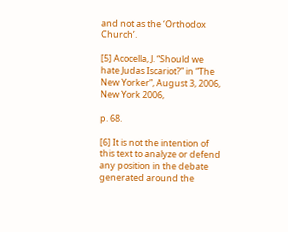and not as the ‘Orthodox Church’.

[5] Acocella, J. “Should we hate Judas Iscariot?” in “The New Yorker”, August 3, 2006, New York 2006,

p. 68.

[6] It is not the intention of this text to analyze or defend any position in the debate generated around the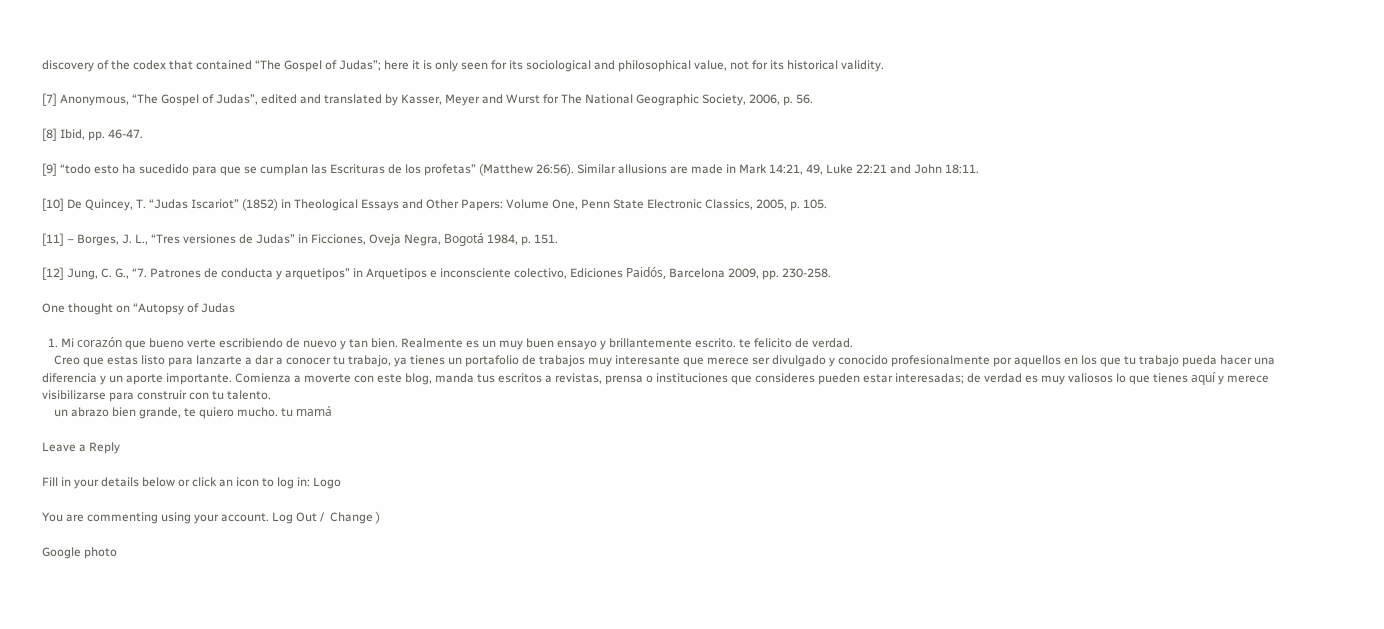discovery of the codex that contained “The Gospel of Judas”; here it is only seen for its sociological and philosophical value, not for its historical validity.

[7] Anonymous, “The Gospel of Judas”, edited and translated by Kasser, Meyer and Wurst for The National Geographic Society, 2006, p. 56.

[8] Ibid, pp. 46-47.

[9] “todo esto ha sucedido para que se cumplan las Escrituras de los profetas” (Matthew 26:56). Similar allusions are made in Mark 14:21, 49, Luke 22:21 and John 18:11.

[10] De Quincey, T. “Judas Iscariot” (1852) in Theological Essays and Other Papers: Volume One, Penn State Electronic Classics, 2005, p. 105.

[11] – Borges, J. L., “Tres versiones de Judas” in Ficciones, Oveja Negra, Bogotá 1984, p. 151.

[12] Jung, C. G., “7. Patrones de conducta y arquetipos” in Arquetipos e inconsciente colectivo, Ediciones Paidós, Barcelona 2009, pp. 230-258.

One thought on “Autopsy of Judas

  1. Mi corazón que bueno verte escribiendo de nuevo y tan bien. Realmente es un muy buen ensayo y brillantemente escrito. te felicito de verdad.
    Creo que estas listo para lanzarte a dar a conocer tu trabajo, ya tienes un portafolio de trabajos muy interesante que merece ser divulgado y conocido profesionalmente por aquellos en los que tu trabajo pueda hacer una diferencia y un aporte importante. Comienza a moverte con este blog, manda tus escritos a revistas, prensa o instituciones que consideres pueden estar interesadas; de verdad es muy valiosos lo que tienes aquí y merece visibilizarse para construir con tu talento.
    un abrazo bien grande, te quiero mucho. tu mamá

Leave a Reply

Fill in your details below or click an icon to log in: Logo

You are commenting using your account. Log Out /  Change )

Google photo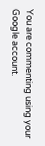You are commenting using your Google account.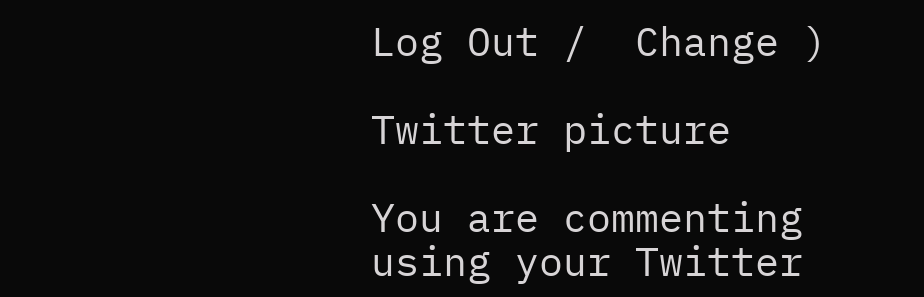Log Out /  Change )

Twitter picture

You are commenting using your Twitter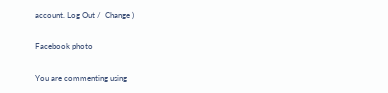account. Log Out /  Change )

Facebook photo

You are commenting using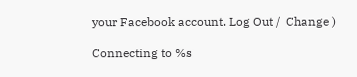your Facebook account. Log Out /  Change )

Connecting to %s